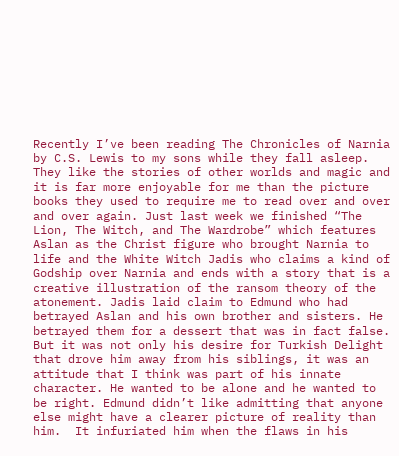Recently I’ve been reading The Chronicles of Narnia by C.S. Lewis to my sons while they fall asleep. They like the stories of other worlds and magic and it is far more enjoyable for me than the picture books they used to require me to read over and over and over again. Just last week we finished “The Lion, The Witch, and The Wardrobe” which features Aslan as the Christ figure who brought Narnia to life and the White Witch Jadis who claims a kind of Godship over Narnia and ends with a story that is a creative illustration of the ransom theory of the atonement. Jadis laid claim to Edmund who had betrayed Aslan and his own brother and sisters. He betrayed them for a dessert that was in fact false. But it was not only his desire for Turkish Delight that drove him away from his siblings, it was an attitude that I think was part of his innate character. He wanted to be alone and he wanted to be right. Edmund didn’t like admitting that anyone else might have a clearer picture of reality than him.  It infuriated him when the flaws in his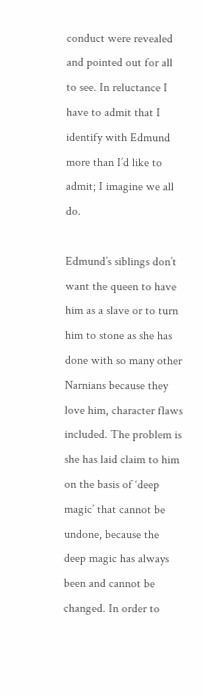conduct were revealed and pointed out for all to see. In reluctance I have to admit that I identify with Edmund more than I’d like to admit; I imagine we all do.

Edmund’s siblings don’t want the queen to have him as a slave or to turn him to stone as she has done with so many other Narnians because they love him, character flaws included. The problem is she has laid claim to him on the basis of ‘deep magic’ that cannot be undone, because the deep magic has always been and cannot be changed. In order to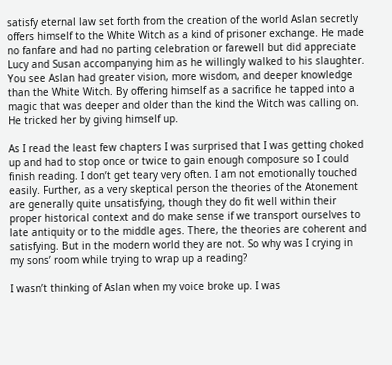satisfy eternal law set forth from the creation of the world Aslan secretly offers himself to the White Witch as a kind of prisoner exchange. He made no fanfare and had no parting celebration or farewell but did appreciate Lucy and Susan accompanying him as he willingly walked to his slaughter. You see Aslan had greater vision, more wisdom, and deeper knowledge than the White Witch. By offering himself as a sacrifice he tapped into a magic that was deeper and older than the kind the Witch was calling on. He tricked her by giving himself up.

As I read the least few chapters I was surprised that I was getting choked up and had to stop once or twice to gain enough composure so I could finish reading. I don’t get teary very often. I am not emotionally touched easily. Further, as a very skeptical person the theories of the Atonement are generally quite unsatisfying, though they do fit well within their proper historical context and do make sense if we transport ourselves to late antiquity or to the middle ages. There, the theories are coherent and satisfying. But in the modern world they are not. So why was I crying in my sons’ room while trying to wrap up a reading?

I wasn’t thinking of Aslan when my voice broke up. I was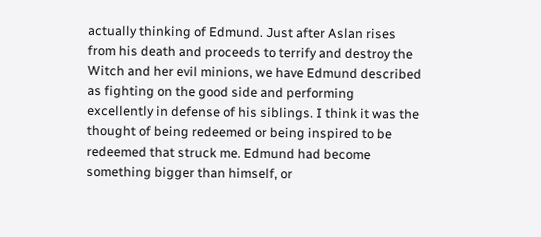actually thinking of Edmund. Just after Aslan rises from his death and proceeds to terrify and destroy the Witch and her evil minions, we have Edmund described as fighting on the good side and performing excellently in defense of his siblings. I think it was the thought of being redeemed or being inspired to be redeemed that struck me. Edmund had become something bigger than himself, or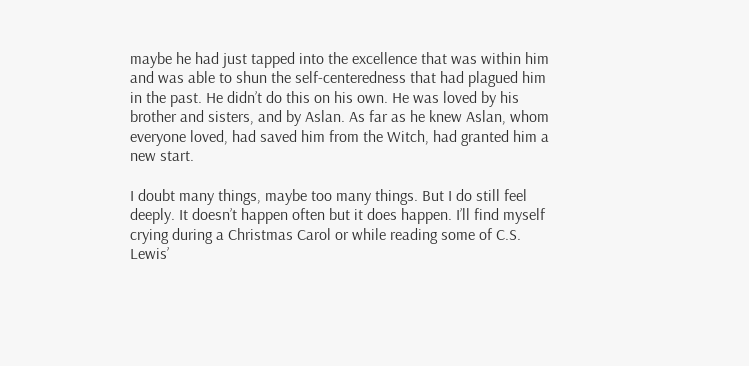maybe he had just tapped into the excellence that was within him and was able to shun the self-centeredness that had plagued him in the past. He didn’t do this on his own. He was loved by his brother and sisters, and by Aslan. As far as he knew Aslan, whom everyone loved, had saved him from the Witch, had granted him a new start.

I doubt many things, maybe too many things. But I do still feel deeply. It doesn’t happen often but it does happen. I’ll find myself crying during a Christmas Carol or while reading some of C.S. Lewis’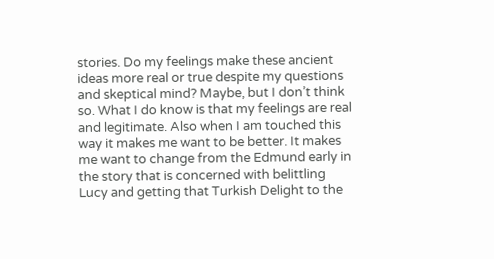stories. Do my feelings make these ancient ideas more real or true despite my questions and skeptical mind? Maybe, but I don’t think so. What I do know is that my feelings are real and legitimate. Also when I am touched this way it makes me want to be better. It makes me want to change from the Edmund early in the story that is concerned with belittling Lucy and getting that Turkish Delight to the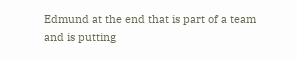Edmund at the end that is part of a team and is putting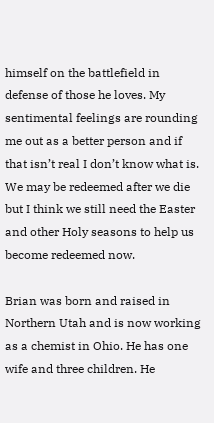himself on the battlefield in defense of those he loves. My sentimental feelings are rounding me out as a better person and if that isn’t real I don’t know what is. We may be redeemed after we die but I think we still need the Easter and other Holy seasons to help us become redeemed now.

Brian was born and raised in Northern Utah and is now working as a chemist in Ohio. He has one wife and three children. He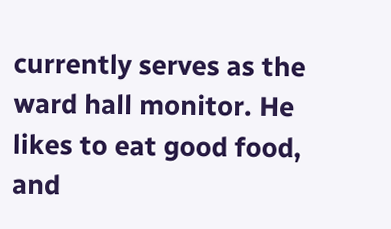currently serves as the ward hall monitor. He likes to eat good food, and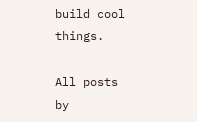build cool things.

All posts by